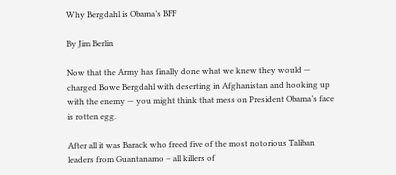Why Bergdahl is Obama’s BFF

By Jim Berlin

Now that the Army has finally done what we knew they would — charged Bowe Bergdahl with deserting in Afghanistan and hooking up with the enemy — you might think that mess on President Obama’s face is rotten egg.

After all it was Barack who freed five of the most notorious Taliban leaders from Guantanamo – all killers of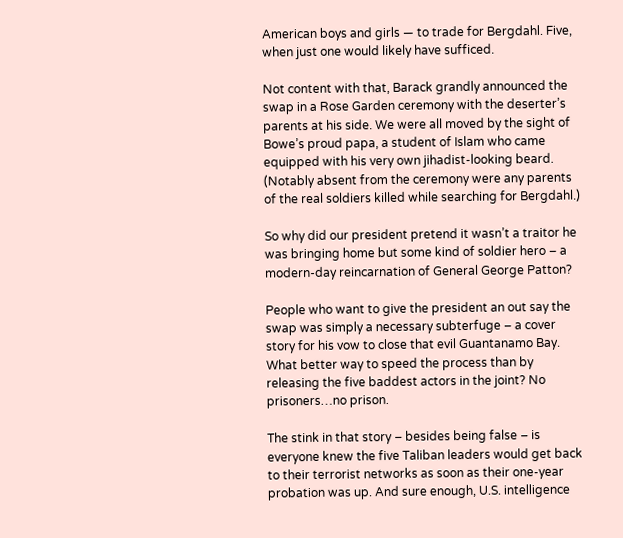American boys and girls — to trade for Bergdahl. Five, when just one would likely have sufficed.

Not content with that, Barack grandly announced the swap in a Rose Garden ceremony with the deserter’s parents at his side. We were all moved by the sight of Bowe’s proud papa, a student of Islam who came equipped with his very own jihadist-looking beard. (Notably absent from the ceremony were any parents of the real soldiers killed while searching for Bergdahl.)

So why did our president pretend it wasn’t a traitor he was bringing home but some kind of soldier hero – a modern-day reincarnation of General George Patton?

People who want to give the president an out say the swap was simply a necessary subterfuge – a cover story for his vow to close that evil Guantanamo Bay. What better way to speed the process than by releasing the five baddest actors in the joint? No prisoners…no prison.

The stink in that story – besides being false – is everyone knew the five Taliban leaders would get back to their terrorist networks as soon as their one-year probation was up. And sure enough, U.S. intelligence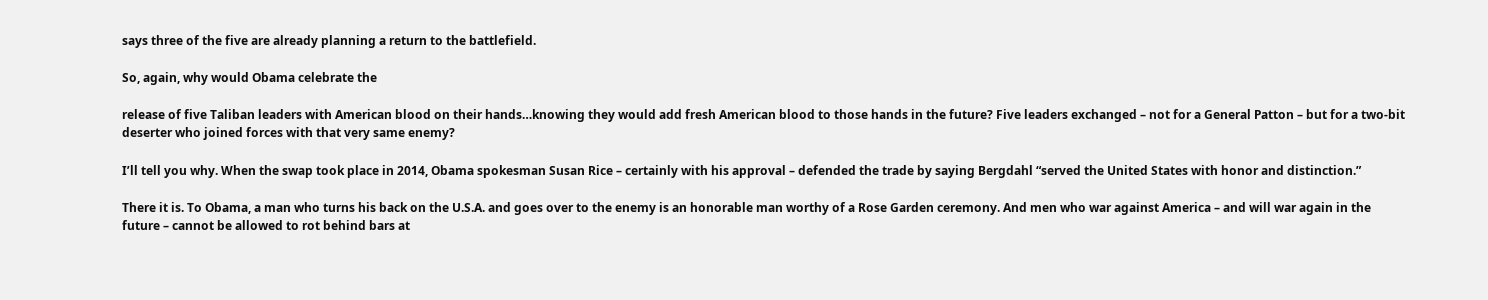says three of the five are already planning a return to the battlefield.

So, again, why would Obama celebrate the

release of five Taliban leaders with American blood on their hands…knowing they would add fresh American blood to those hands in the future? Five leaders exchanged – not for a General Patton – but for a two-bit deserter who joined forces with that very same enemy?

I’ll tell you why. When the swap took place in 2014, Obama spokesman Susan Rice – certainly with his approval – defended the trade by saying Bergdahl “served the United States with honor and distinction.”

There it is. To Obama, a man who turns his back on the U.S.A. and goes over to the enemy is an honorable man worthy of a Rose Garden ceremony. And men who war against America – and will war again in the future – cannot be allowed to rot behind bars at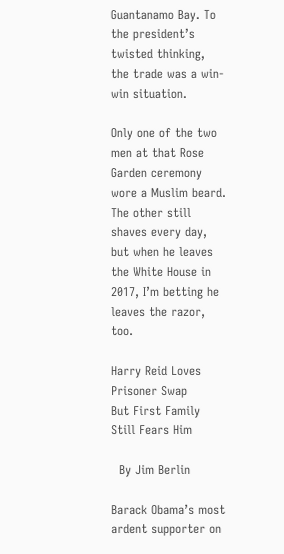Guantanamo Bay. To the president’s twisted thinking, the trade was a win-win situation.

Only one of the two men at that Rose Garden ceremony wore a Muslim beard. The other still shaves every day, but when he leaves the White House in 2017, I’m betting he leaves the razor, too.

Harry Reid Loves Prisoner Swap
But First Family Still Fears Him

  By Jim Berlin

Barack Obama’s most ardent supporter on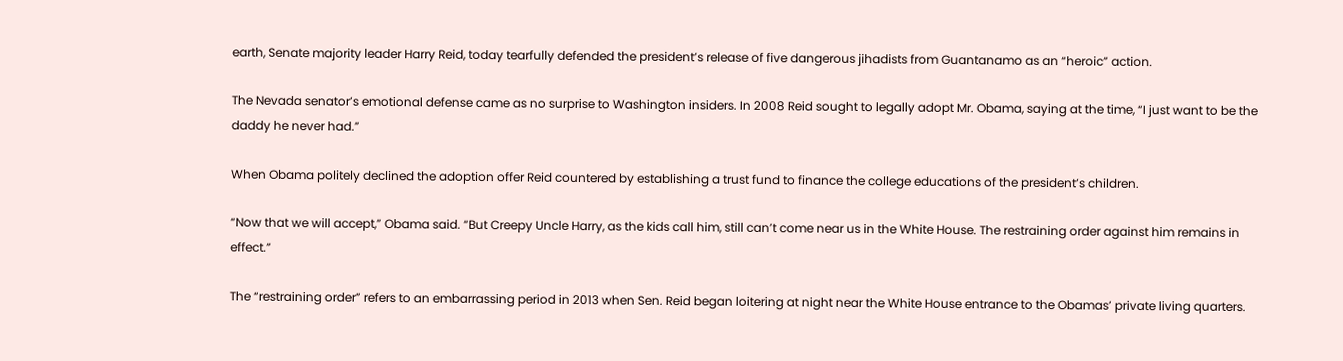earth, Senate majority leader Harry Reid, today tearfully defended the president’s release of five dangerous jihadists from Guantanamo as an “heroic” action.

The Nevada senator’s emotional defense came as no surprise to Washington insiders. In 2008 Reid sought to legally adopt Mr. Obama, saying at the time, “I just want to be the daddy he never had.”

When Obama politely declined the adoption offer Reid countered by establishing a trust fund to finance the college educations of the president’s children.

“Now that we will accept,” Obama said. “But Creepy Uncle Harry, as the kids call him, still can’t come near us in the White House. The restraining order against him remains in effect.”

The “restraining order” refers to an embarrassing period in 2013 when Sen. Reid began loitering at night near the White House entrance to the Obamas’ private living quarters.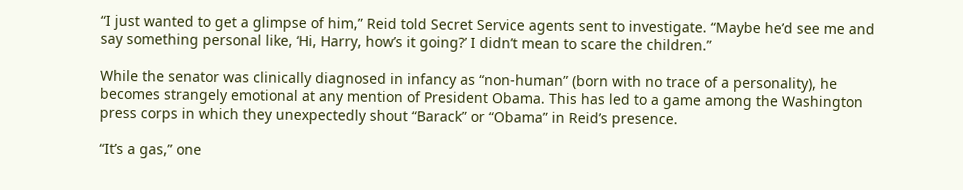“I just wanted to get a glimpse of him,” Reid told Secret Service agents sent to investigate. “Maybe he’d see me and say something personal like, ‘Hi, Harry, how’s it going?’ I didn’t mean to scare the children.”

While the senator was clinically diagnosed in infancy as “non-human” (born with no trace of a personality), he becomes strangely emotional at any mention of President Obama. This has led to a game among the Washington press corps in which they unexpectedly shout “Barack” or “Obama” in Reid’s presence.

“It’s a gas,” one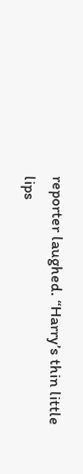reporter laughed. “Harry’s thin little lips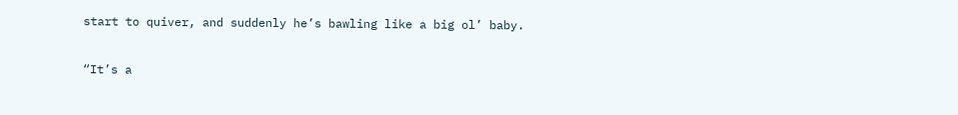start to quiver, and suddenly he’s bawling like a big ol’ baby.

“It’s a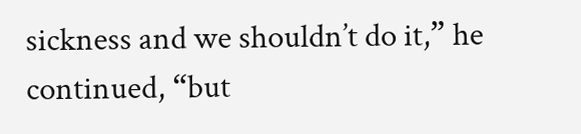sickness and we shouldn’t do it,” he continued, “but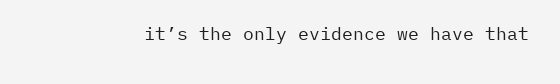it’s the only evidence we have that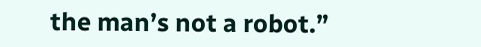the man’s not a robot.”